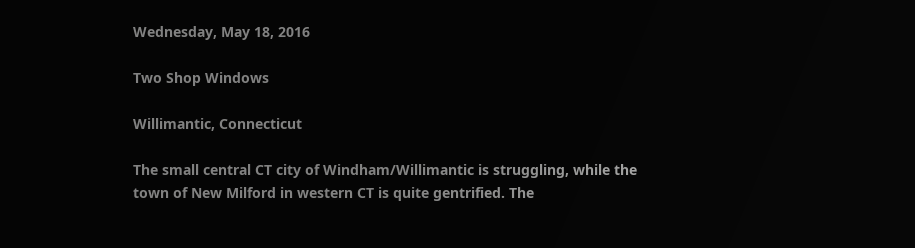Wednesday, May 18, 2016

Two Shop Windows

Willimantic, Connecticut

The small central CT city of Windham/Willimantic is struggling, while the town of New Milford in western CT is quite gentrified. The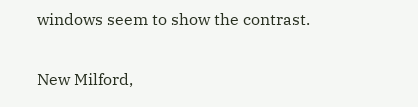windows seem to show the contrast.

New Milford,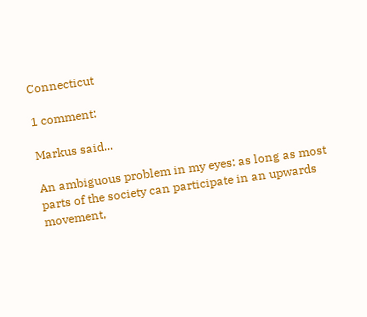Connecticut

1 comment:

Markus said...

An ambiguous problem in my eyes: as long as most parts of the society can participate in an upwards movement,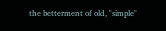the betterment of old, "simple"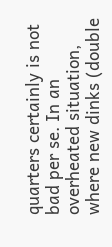quarters certainly is not bad per se. In an overheated situation, where new dinks (double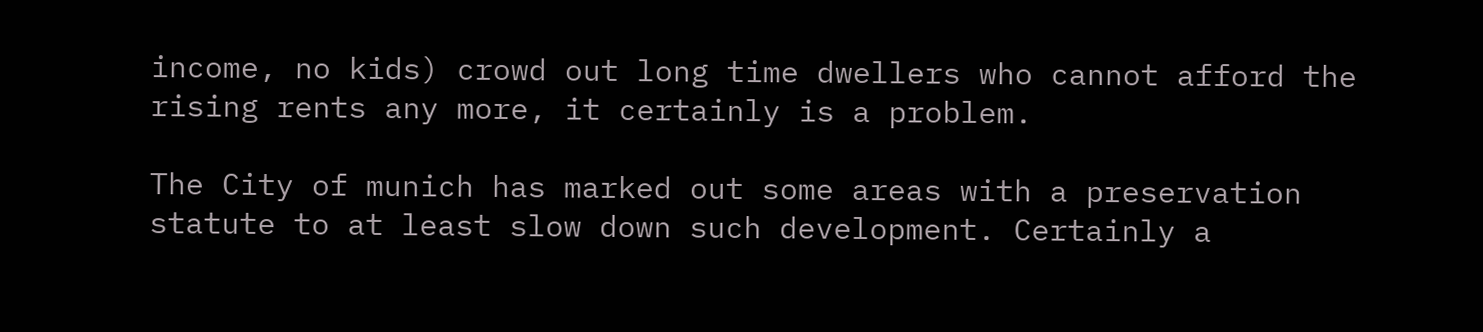income, no kids) crowd out long time dwellers who cannot afford the rising rents any more, it certainly is a problem.

The City of munich has marked out some areas with a preservation statute to at least slow down such development. Certainly a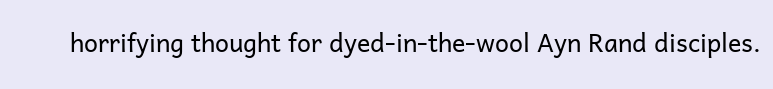horrifying thought for dyed-in-the-wool Ayn Rand disciples.